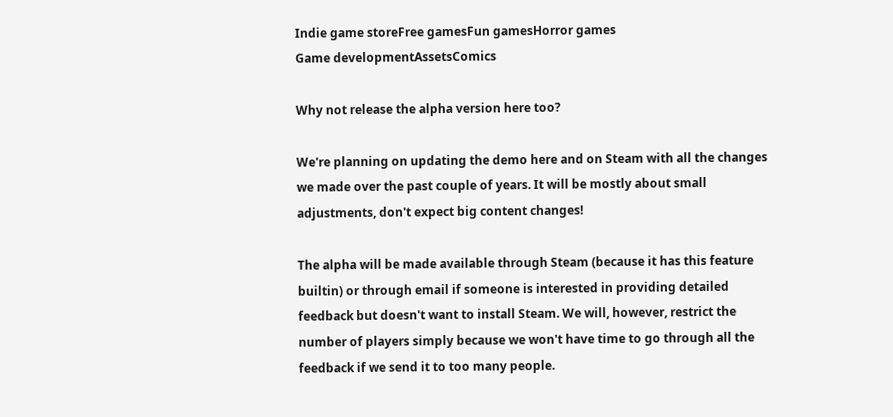Indie game storeFree gamesFun gamesHorror games
Game developmentAssetsComics

Why not release the alpha version here too?

We're planning on updating the demo here and on Steam with all the changes we made over the past couple of years. It will be mostly about small adjustments, don't expect big content changes!

The alpha will be made available through Steam (because it has this feature builtin) or through email if someone is interested in providing detailed feedback but doesn't want to install Steam. We will, however, restrict the number of players simply because we won't have time to go through all the feedback if we send it to too many people.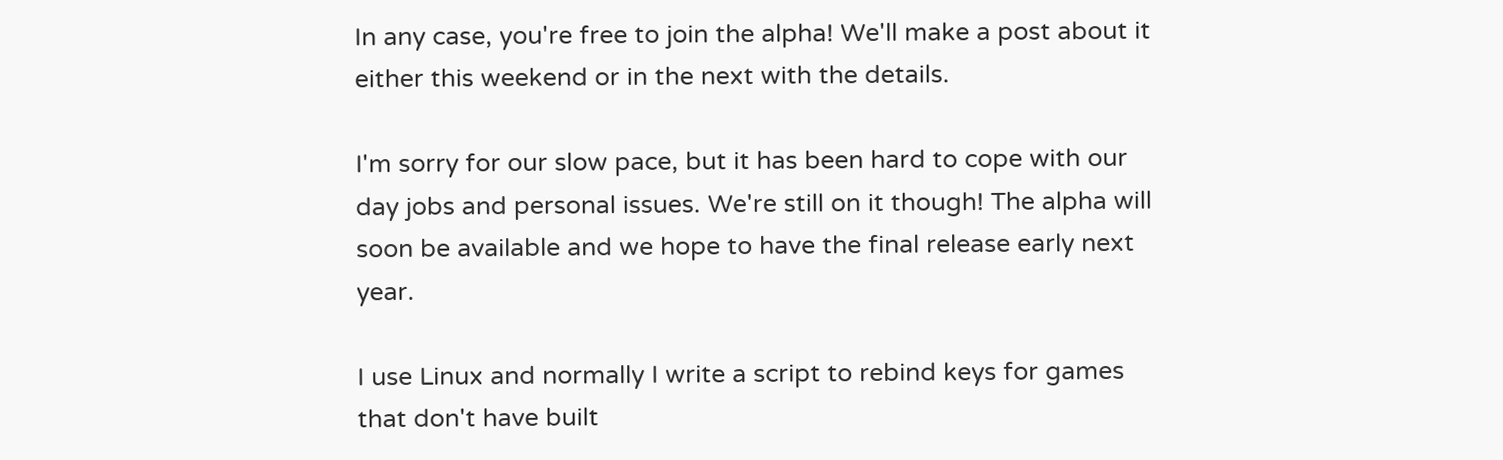In any case, you're free to join the alpha! We'll make a post about it either this weekend or in the next with the details.

I'm sorry for our slow pace, but it has been hard to cope with our day jobs and personal issues. We're still on it though! The alpha will soon be available and we hope to have the final release early next year.

I use Linux and normally I write a script to rebind keys for games
that don't have built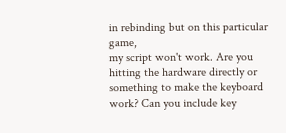in rebinding but on this particular game,
my script won't work. Are you hitting the hardware directly or
something to make the keyboard work? Can you include key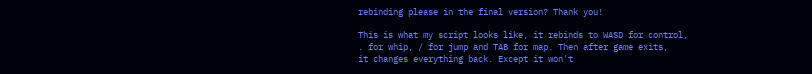rebinding please in the final version? Thank you!

This is what my script looks like, it rebinds to WASD for control,
. for whip, / for jump and TAB for map. Then after game exits,
it changes everything back. Except it won't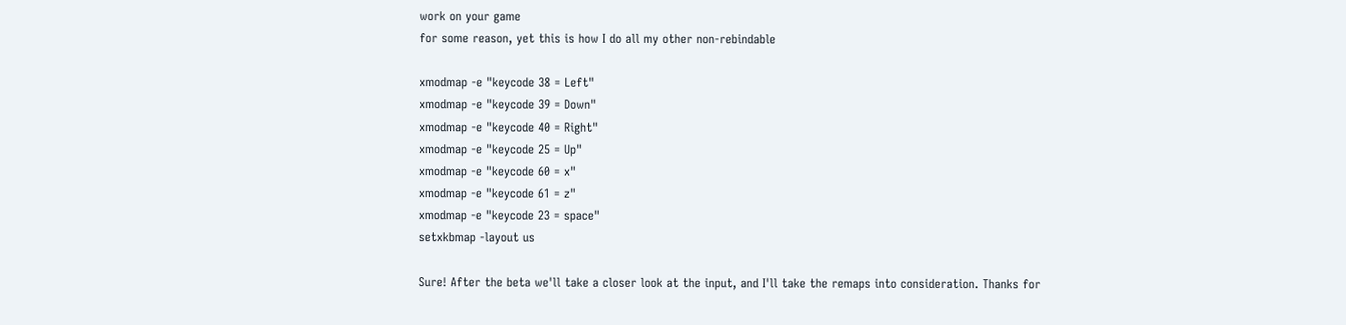work on your game
for some reason, yet this is how I do all my other non-rebindable

xmodmap -e "keycode 38 = Left"
xmodmap -e "keycode 39 = Down"
xmodmap -e "keycode 40 = Right"
xmodmap -e "keycode 25 = Up"
xmodmap -e "keycode 60 = x"
xmodmap -e "keycode 61 = z"
xmodmap -e "keycode 23 = space"
setxkbmap -layout us

Sure! After the beta we'll take a closer look at the input, and I'll take the remaps into consideration. Thanks for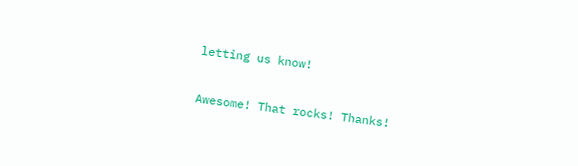letting us know!

Awesome! That rocks! Thanks!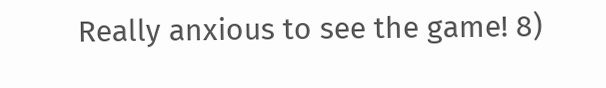Really anxious to see the game! 8)